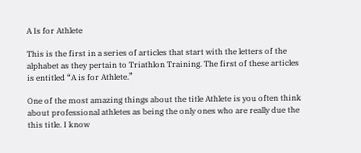A Is for Athlete

This is the first in a series of articles that start with the letters of the alphabet as they pertain to Triathlon Training. The first of these articles is entitled “A is for Athlete.”

One of the most amazing things about the title Athlete is you often think about professional athletes as being the only ones who are really due the this title. I know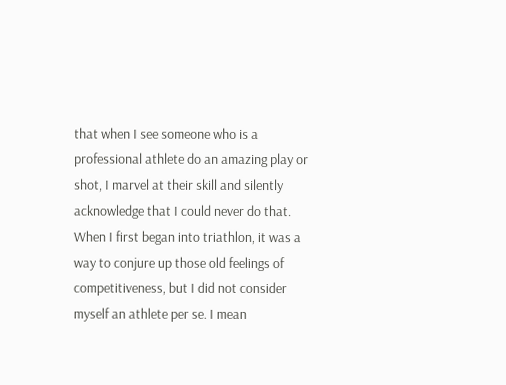that when I see someone who is a professional athlete do an amazing play or shot, I marvel at their skill and silently acknowledge that I could never do that. When I first began into triathlon, it was a way to conjure up those old feelings of competitiveness, but I did not consider myself an athlete per se. I mean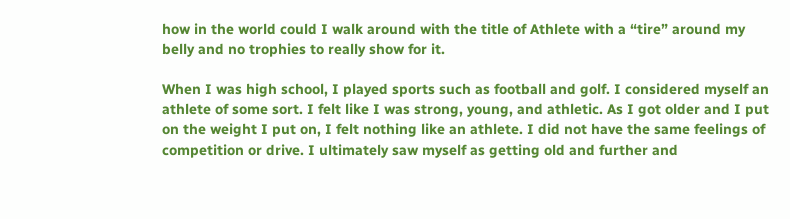how in the world could I walk around with the title of Athlete with a “tire” around my belly and no trophies to really show for it.

When I was high school, I played sports such as football and golf. I considered myself an athlete of some sort. I felt like I was strong, young, and athletic. As I got older and I put on the weight I put on, I felt nothing like an athlete. I did not have the same feelings of competition or drive. I ultimately saw myself as getting old and further and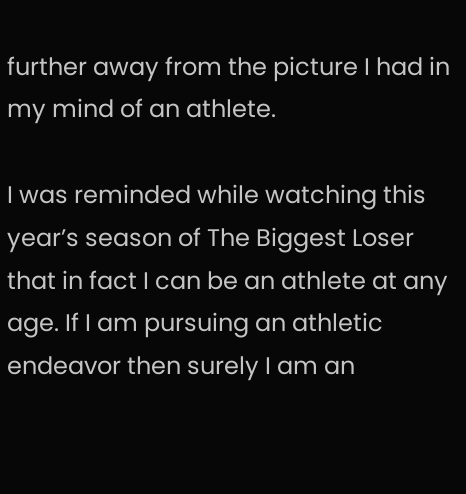further away from the picture I had in my mind of an athlete.

I was reminded while watching this year’s season of The Biggest Loser that in fact I can be an athlete at any age. If I am pursuing an athletic endeavor then surely I am an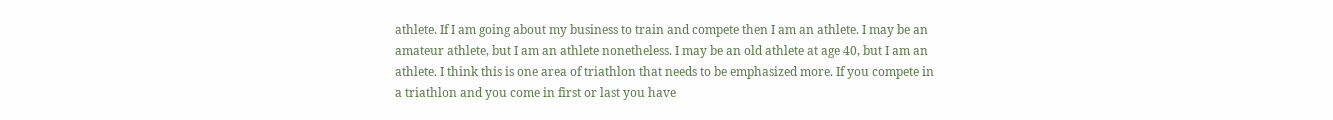athlete. If I am going about my business to train and compete then I am an athlete. I may be an amateur athlete, but I am an athlete nonetheless. I may be an old athlete at age 40, but I am an athlete. I think this is one area of triathlon that needs to be emphasized more. If you compete in a triathlon and you come in first or last you have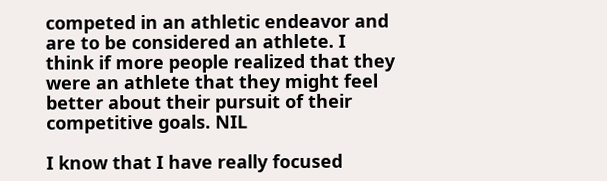competed in an athletic endeavor and are to be considered an athlete. I think if more people realized that they were an athlete that they might feel better about their pursuit of their competitive goals. NIL

I know that I have really focused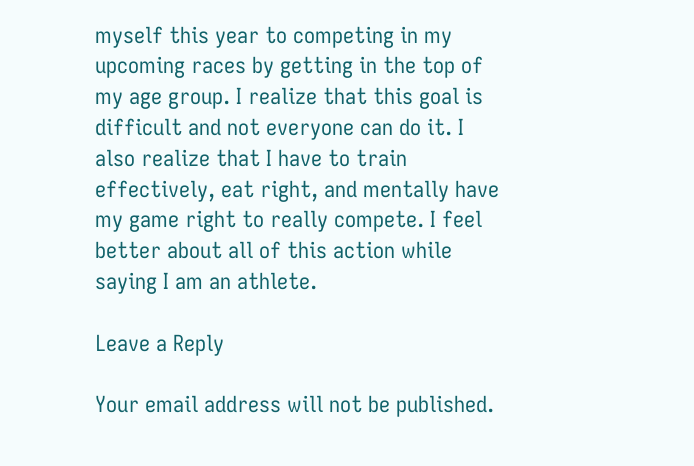myself this year to competing in my upcoming races by getting in the top of my age group. I realize that this goal is difficult and not everyone can do it. I also realize that I have to train effectively, eat right, and mentally have my game right to really compete. I feel better about all of this action while saying I am an athlete.

Leave a Reply

Your email address will not be published.